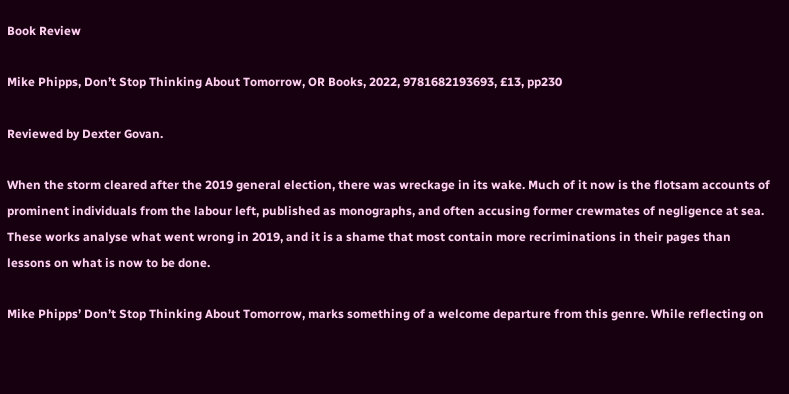Book Review

Mike Phipps, Don’t Stop Thinking About Tomorrow, OR Books, 2022, 9781682193693, £13, pp230

Reviewed by Dexter Govan.

When the storm cleared after the 2019 general election, there was wreckage in its wake. Much of it now is the flotsam accounts of prominent individuals from the labour left, published as monographs, and often accusing former crewmates of negligence at sea. These works analyse what went wrong in 2019, and it is a shame that most contain more recriminations in their pages than lessons on what is now to be done.

Mike Phipps’ Don’t Stop Thinking About Tomorrow, marks something of a welcome departure from this genre. While reflecting on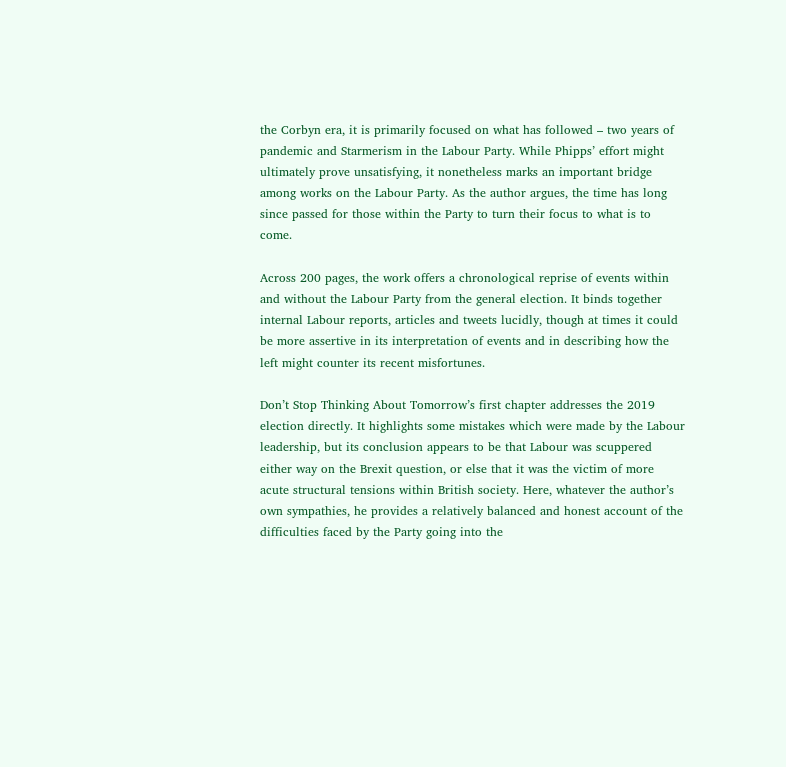the Corbyn era, it is primarily focused on what has followed – two years of pandemic and Starmerism in the Labour Party. While Phipps’ effort might ultimately prove unsatisfying, it nonetheless marks an important bridge among works on the Labour Party. As the author argues, the time has long since passed for those within the Party to turn their focus to what is to come.

Across 200 pages, the work offers a chronological reprise of events within and without the Labour Party from the general election. It binds together internal Labour reports, articles and tweets lucidly, though at times it could be more assertive in its interpretation of events and in describing how the left might counter its recent misfortunes.

Don’t Stop Thinking About Tomorrow’s first chapter addresses the 2019 election directly. It highlights some mistakes which were made by the Labour leadership, but its conclusion appears to be that Labour was scuppered either way on the Brexit question, or else that it was the victim of more acute structural tensions within British society. Here, whatever the author’s own sympathies, he provides a relatively balanced and honest account of the difficulties faced by the Party going into the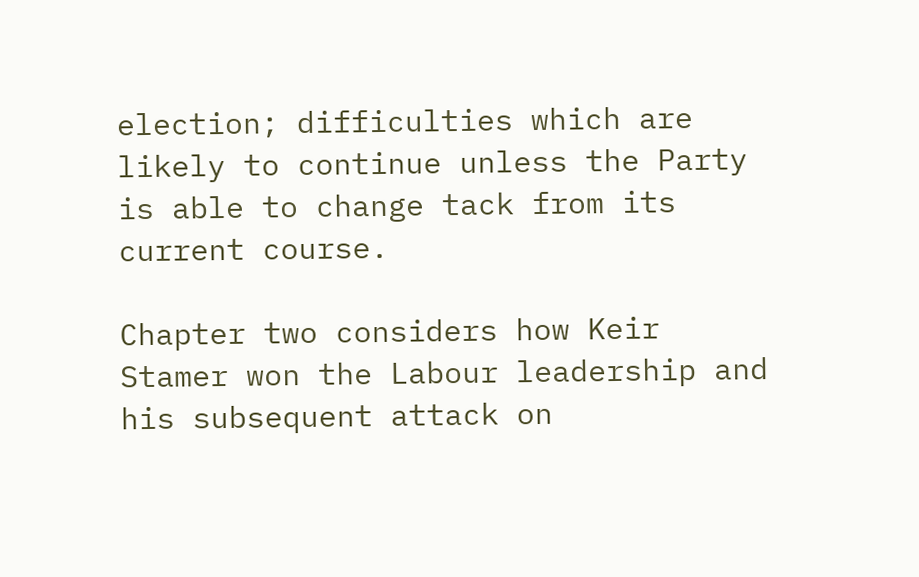election; difficulties which are likely to continue unless the Party is able to change tack from its current course.

Chapter two considers how Keir Stamer won the Labour leadership and his subsequent attack on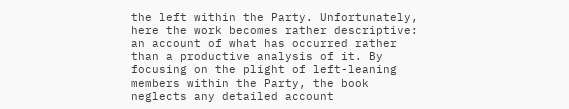the left within the Party. Unfortunately, here the work becomes rather descriptive: an account of what has occurred rather than a productive analysis of it. By focusing on the plight of left-leaning members within the Party, the book neglects any detailed account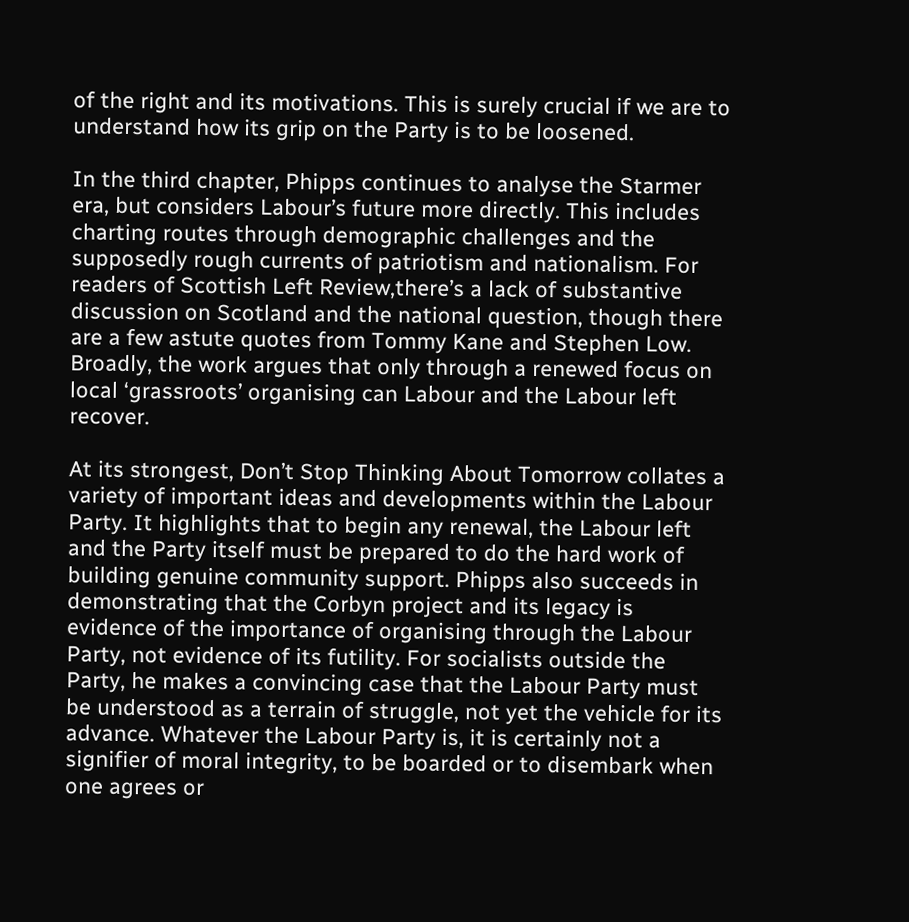of the right and its motivations. This is surely crucial if we are to understand how its grip on the Party is to be loosened.

In the third chapter, Phipps continues to analyse the Starmer era, but considers Labour’s future more directly. This includes charting routes through demographic challenges and the supposedly rough currents of patriotism and nationalism. For readers of Scottish Left Review,there’s a lack of substantive discussion on Scotland and the national question, though there are a few astute quotes from Tommy Kane and Stephen Low. Broadly, the work argues that only through a renewed focus on local ‘grassroots’ organising can Labour and the Labour left recover.

At its strongest, Don’t Stop Thinking About Tomorrow collates a variety of important ideas and developments within the Labour Party. It highlights that to begin any renewal, the Labour left and the Party itself must be prepared to do the hard work of building genuine community support. Phipps also succeeds in demonstrating that the Corbyn project and its legacy is evidence of the importance of organising through the Labour Party, not evidence of its futility. For socialists outside the Party, he makes a convincing case that the Labour Party must be understood as a terrain of struggle, not yet the vehicle for its advance. Whatever the Labour Party is, it is certainly not a signifier of moral integrity, to be boarded or to disembark when one agrees or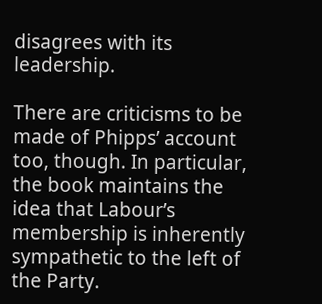disagrees with its leadership.

There are criticisms to be made of Phipps’ account too, though. In particular, the book maintains the idea that Labour’s membership is inherently sympathetic to the left of the Party.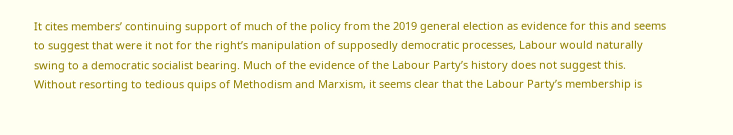It cites members’ continuing support of much of the policy from the 2019 general election as evidence for this and seems to suggest that were it not for the right’s manipulation of supposedly democratic processes, Labour would naturally swing to a democratic socialist bearing. Much of the evidence of the Labour Party’s history does not suggest this. Without resorting to tedious quips of Methodism and Marxism, it seems clear that the Labour Party’s membership is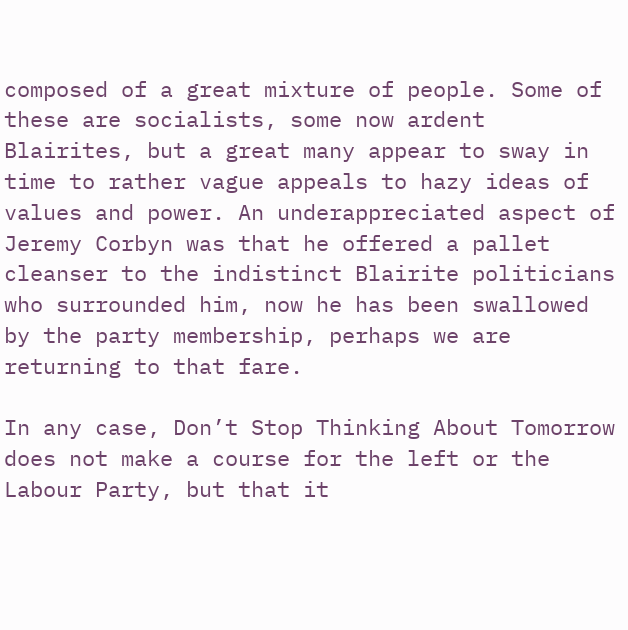composed of a great mixture of people. Some of these are socialists, some now ardent Blairites, but a great many appear to sway in time to rather vague appeals to hazy ideas of values and power. An underappreciated aspect of Jeremy Corbyn was that he offered a pallet cleanser to the indistinct Blairite politicians who surrounded him, now he has been swallowed by the party membership, perhaps we are returning to that fare.

In any case, Don’t Stop Thinking About Tomorrow does not make a course for the left or the Labour Party, but that it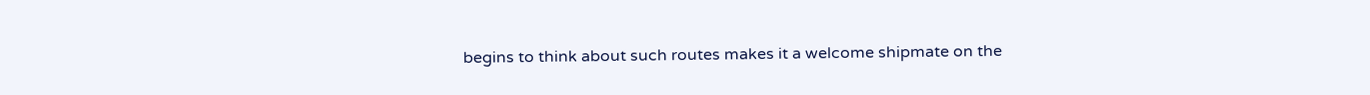begins to think about such routes makes it a welcome shipmate on the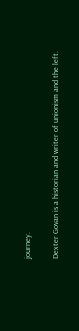journey.

Dexter Govan is a historian and writer of unionism and the left.